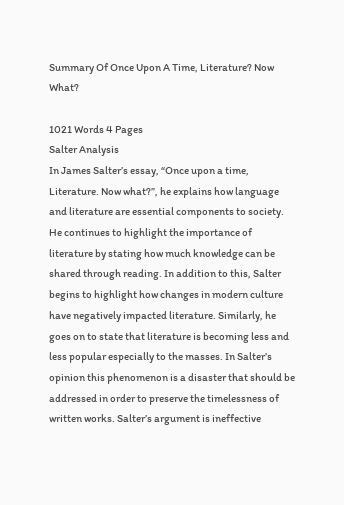Summary Of Once Upon A Time, Literature? Now What?

1021 Words 4 Pages
Salter Analysis
In James Salter’s essay, “Once upon a time, Literature. Now what?”, he explains how language and literature are essential components to society. He continues to highlight the importance of literature by stating how much knowledge can be shared through reading. In addition to this, Salter begins to highlight how changes in modern culture have negatively impacted literature. Similarly, he goes on to state that literature is becoming less and less popular especially to the masses. In Salter’s opinion this phenomenon is a disaster that should be addressed in order to preserve the timelessness of written works. Salter’s argument is ineffective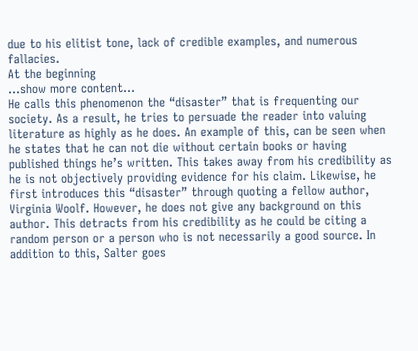due to his elitist tone, lack of credible examples, and numerous fallacies.
At the beginning
…show more content…
He calls this phenomenon the “disaster” that is frequenting our society. As a result, he tries to persuade the reader into valuing literature as highly as he does. An example of this, can be seen when he states that he can not die without certain books or having published things he’s written. This takes away from his credibility as he is not objectively providing evidence for his claim. Likewise, he first introduces this “disaster” through quoting a fellow author, Virginia Woolf. However, he does not give any background on this author. This detracts from his credibility as he could be citing a random person or a person who is not necessarily a good source. In addition to this, Salter goes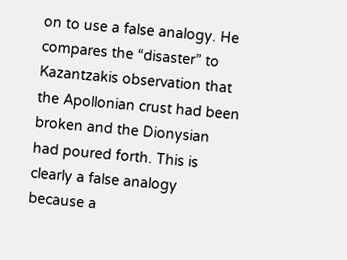on to use a false analogy. He compares the “disaster” to Kazantzakis observation that the Apollonian crust had been broken and the Dionysian had poured forth. This is clearly a false analogy because a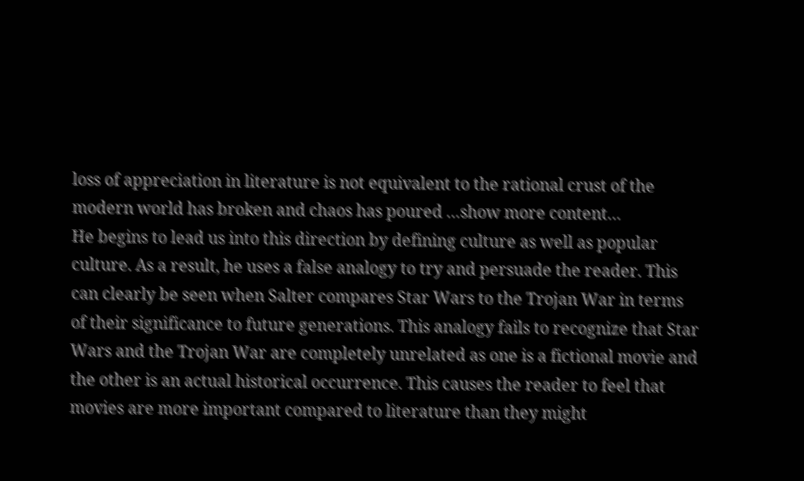loss of appreciation in literature is not equivalent to the rational crust of the modern world has broken and chaos has poured …show more content…
He begins to lead us into this direction by defining culture as well as popular culture. As a result, he uses a false analogy to try and persuade the reader. This can clearly be seen when Salter compares Star Wars to the Trojan War in terms of their significance to future generations. This analogy fails to recognize that Star Wars and the Trojan War are completely unrelated as one is a fictional movie and the other is an actual historical occurrence. This causes the reader to feel that movies are more important compared to literature than they might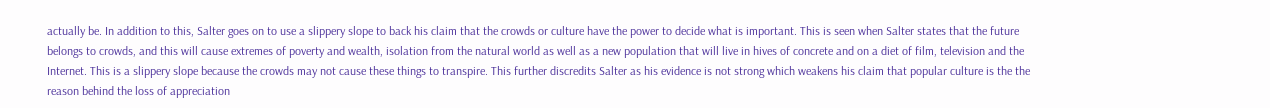actually be. In addition to this, Salter goes on to use a slippery slope to back his claim that the crowds or culture have the power to decide what is important. This is seen when Salter states that the future belongs to crowds, and this will cause extremes of poverty and wealth, isolation from the natural world as well as a new population that will live in hives of concrete and on a diet of film, television and the Internet. This is a slippery slope because the crowds may not cause these things to transpire. This further discredits Salter as his evidence is not strong which weakens his claim that popular culture is the the reason behind the loss of appreciation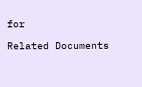for

Related Documents